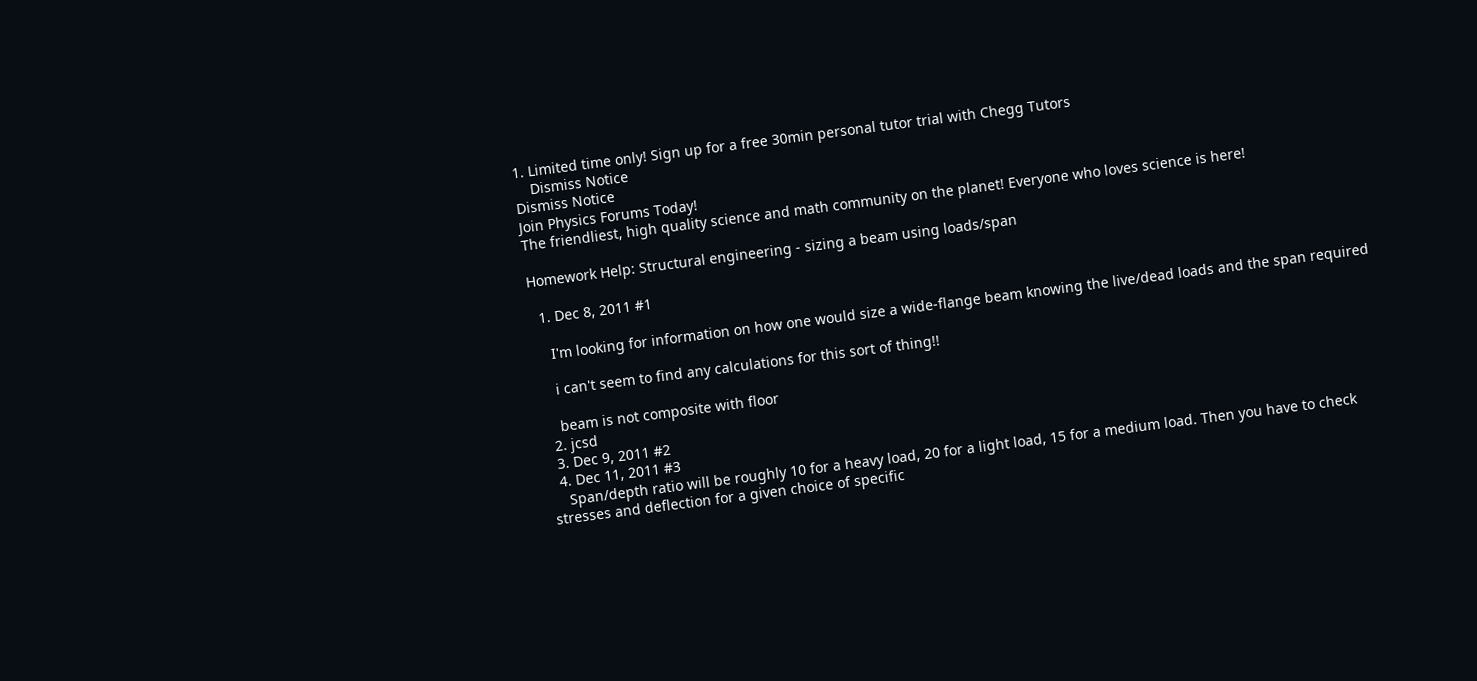1. Limited time only! Sign up for a free 30min personal tutor trial with Chegg Tutors
    Dismiss Notice
Dismiss Notice
Join Physics Forums Today!
The friendliest, high quality science and math community on the planet! Everyone who loves science is here!

Homework Help: Structural engineering - sizing a beam using loads/span

  1. Dec 8, 2011 #1

    I'm looking for information on how one would size a wide-flange beam knowing the live/dead loads and the span required

    i can't seem to find any calculations for this sort of thing!!

    beam is not composite with floor
  2. jcsd
  3. Dec 9, 2011 #2
  4. Dec 11, 2011 #3
    Span/depth ratio will be roughly 10 for a heavy load, 20 for a light load, 15 for a medium load. Then you have to check stresses and deflection for a given choice of specific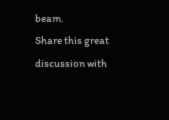beam.
Share this great discussion with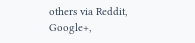others via Reddit, Google+,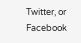Twitter, or Facebook